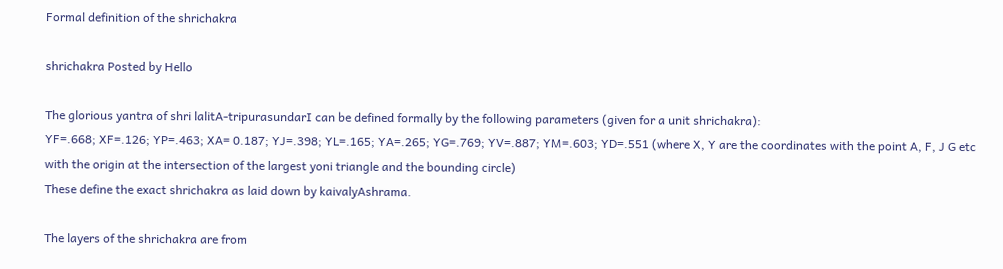Formal definition of the shrichakra

shrichakra Posted by Hello

The glorious yantra of shri lalitA-tripurasundarI can be defined formally by the following parameters (given for a unit shrichakra):
YF=.668; XF=.126; YP=.463; XA= 0.187; YJ=.398; YL=.165; YA=.265; YG=.769; YV=.887; YM=.603; YD=.551 (where X, Y are the coordinates with the point A, F, J G etc with the origin at the intersection of the largest yoni triangle and the bounding circle)
These define the exact shrichakra as laid down by kaivalyAshrama.

The layers of the shrichakra are from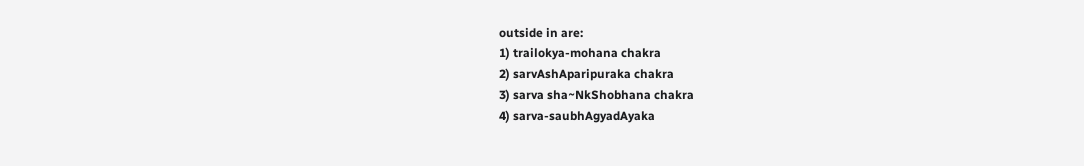outside in are:
1) trailokya-mohana chakra
2) sarvAshAparipuraka chakra
3) sarva sha~NkShobhana chakra
4) sarva-saubhAgyadAyaka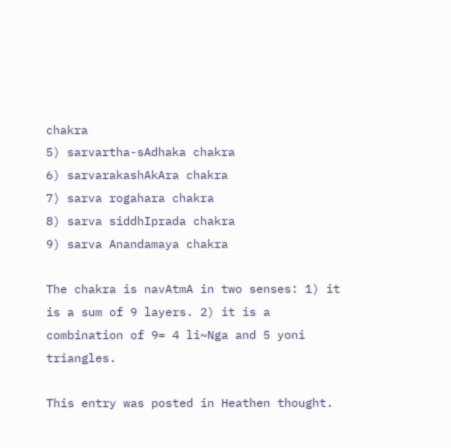chakra
5) sarvartha-sAdhaka chakra
6) sarvarakashAkAra chakra
7) sarva rogahara chakra
8) sarva siddhIprada chakra
9) sarva Anandamaya chakra

The chakra is navAtmA in two senses: 1) it is a sum of 9 layers. 2) it is a combination of 9= 4 li~Nga and 5 yoni triangles.

This entry was posted in Heathen thought.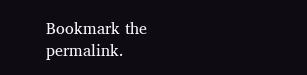Bookmark the permalink.